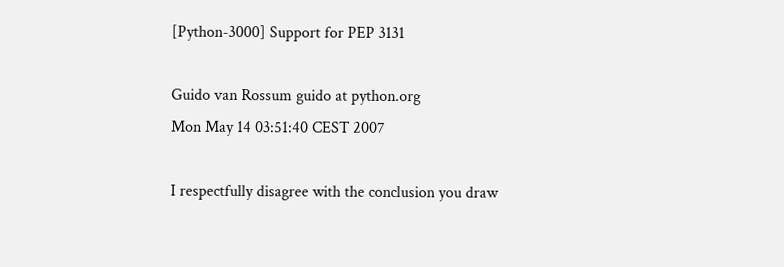[Python-3000] Support for PEP 3131

Guido van Rossum guido at python.org
Mon May 14 03:51:40 CEST 2007

I respectfully disagree with the conclusion you draw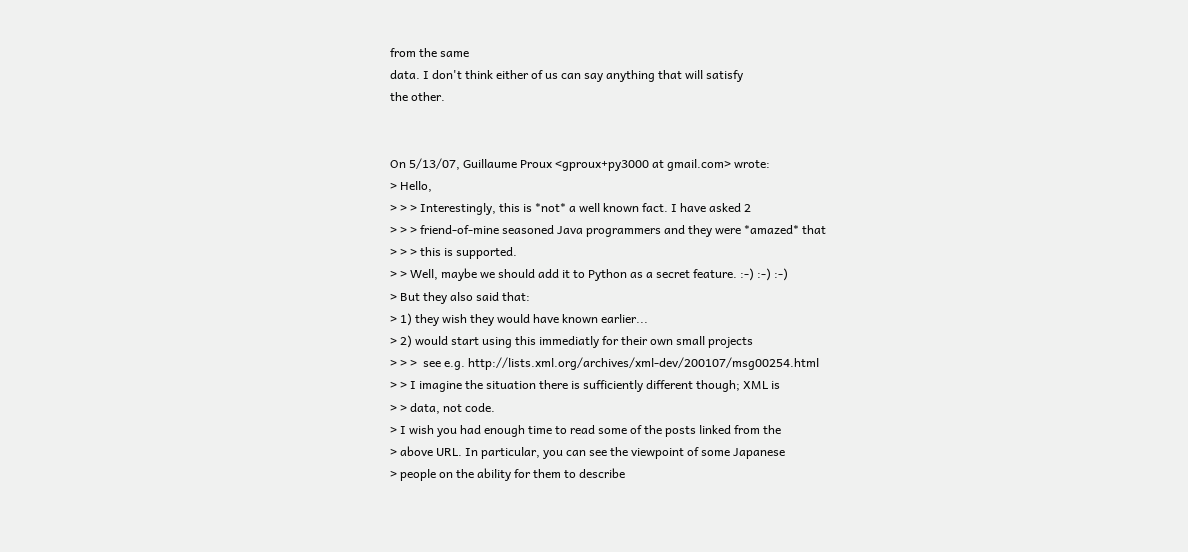from the same
data. I don't think either of us can say anything that will satisfy
the other.


On 5/13/07, Guillaume Proux <gproux+py3000 at gmail.com> wrote:
> Hello,
> > > Interestingly, this is *not* a well known fact. I have asked 2
> > > friend-of-mine seasoned Java programmers and they were *amazed* that
> > > this is supported.
> > Well, maybe we should add it to Python as a secret feature. :-) :-) :-)
> But they also said that:
> 1) they wish they would have known earlier...
> 2) would start using this immediatly for their own small projects
> > >  see e.g. http://lists.xml.org/archives/xml-dev/200107/msg00254.html
> > I imagine the situation there is sufficiently different though; XML is
> > data, not code.
> I wish you had enough time to read some of the posts linked from the
> above URL. In particular, you can see the viewpoint of some Japanese
> people on the ability for them to describe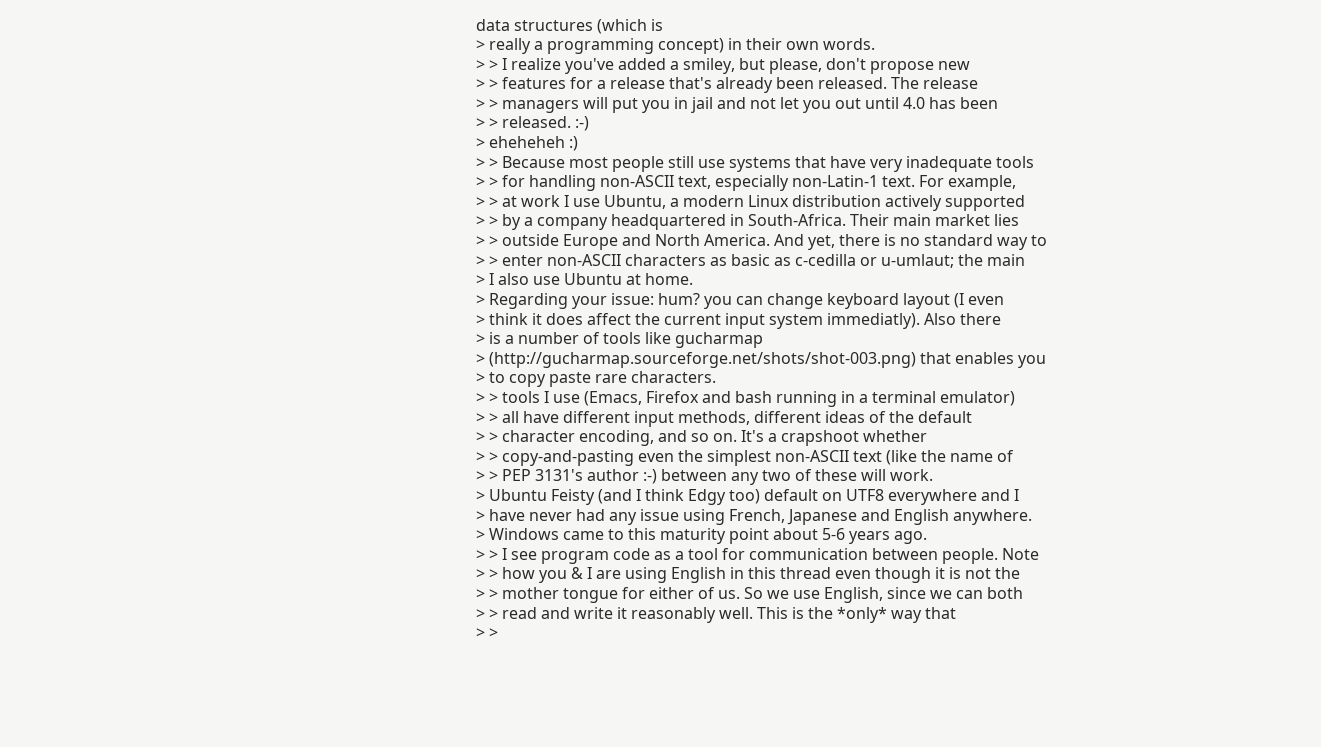data structures (which is
> really a programming concept) in their own words.
> > I realize you've added a smiley, but please, don't propose new
> > features for a release that's already been released. The release
> > managers will put you in jail and not let you out until 4.0 has been
> > released. :-)
> eheheheh :)
> > Because most people still use systems that have very inadequate tools
> > for handling non-ASCII text, especially non-Latin-1 text. For example,
> > at work I use Ubuntu, a modern Linux distribution actively supported
> > by a company headquartered in South-Africa. Their main market lies
> > outside Europe and North America. And yet, there is no standard way to
> > enter non-ASCII characters as basic as c-cedilla or u-umlaut; the main
> I also use Ubuntu at home.
> Regarding your issue: hum? you can change keyboard layout (I even
> think it does affect the current input system immediatly). Also there
> is a number of tools like gucharmap
> (http://gucharmap.sourceforge.net/shots/shot-003.png) that enables you
> to copy paste rare characters.
> > tools I use (Emacs, Firefox and bash running in a terminal emulator)
> > all have different input methods, different ideas of the default
> > character encoding, and so on. It's a crapshoot whether
> > copy-and-pasting even the simplest non-ASCII text (like the name of
> > PEP 3131's author :-) between any two of these will work.
> Ubuntu Feisty (and I think Edgy too) default on UTF8 everywhere and I
> have never had any issue using French, Japanese and English anywhere.
> Windows came to this maturity point about 5-6 years ago.
> > I see program code as a tool for communication between people. Note
> > how you & I are using English in this thread even though it is not the
> > mother tongue for either of us. So we use English, since we can both
> > read and write it reasonably well. This is the *only* way that
> >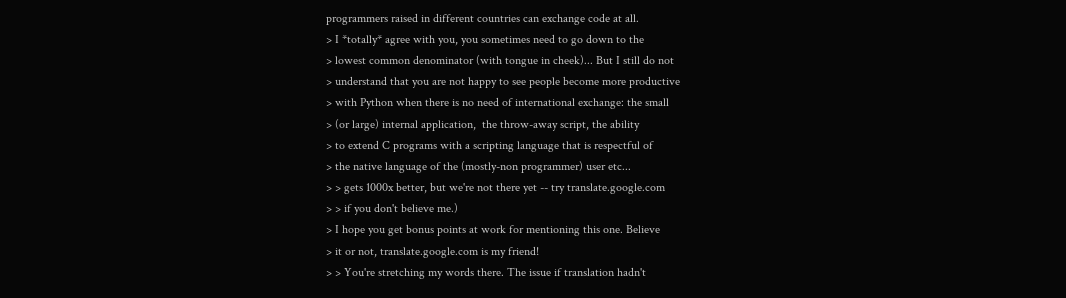programmers raised in different countries can exchange code at all.
> I *totally* agree with you, you sometimes need to go down to the
> lowest common denominator (with tongue in cheek)... But I still do not
> understand that you are not happy to see people become more productive
> with Python when there is no need of international exchange: the small
> (or large) internal application,  the throw-away script, the ability
> to extend C programs with a scripting language that is respectful of
> the native language of the (mostly-non programmer) user etc...
> > gets 1000x better, but we're not there yet -- try translate.google.com
> > if you don't believe me.)
> I hope you get bonus points at work for mentioning this one. Believe
> it or not, translate.google.com is my friend!
> > You're stretching my words there. The issue if translation hadn't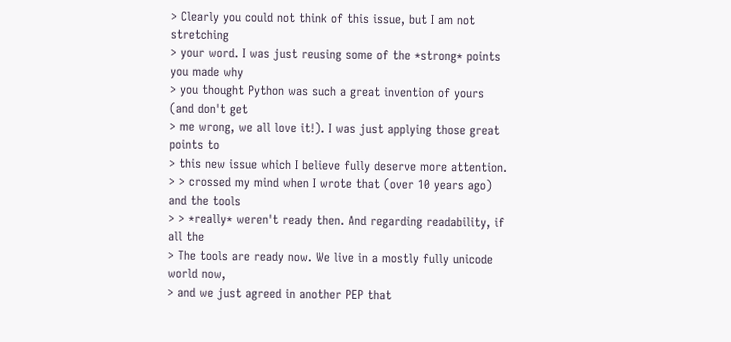> Clearly you could not think of this issue, but I am not stretching
> your word. I was just reusing some of the *strong* points you made why
> you thought Python was such a great invention of yours (and don't get
> me wrong, we all love it!). I was just applying those great points to
> this new issue which I believe fully deserve more attention.
> > crossed my mind when I wrote that (over 10 years ago) and the tools
> > *really* weren't ready then. And regarding readability, if all the
> The tools are ready now. We live in a mostly fully unicode world now,
> and we just agreed in another PEP that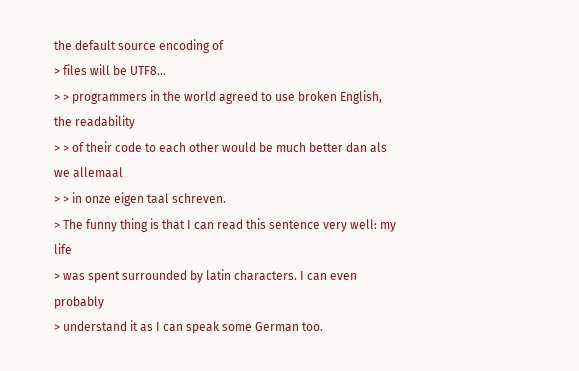the default source encoding of
> files will be UTF8...
> > programmers in the world agreed to use broken English, the readability
> > of their code to each other would be much better dan als we allemaal
> > in onze eigen taal schreven.
> The funny thing is that I can read this sentence very well: my life
> was spent surrounded by latin characters. I can even probably
> understand it as I can speak some German too.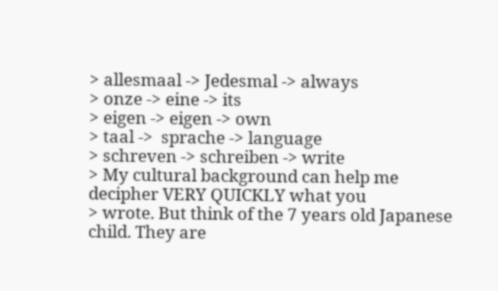> allesmaal -> Jedesmal -> always
> onze -> eine -> its
> eigen -> eigen -> own
> taal ->  sprache -> language
> schreven -> schreiben -> write
> My cultural background can help me decipher VERY QUICKLY what you
> wrote. But think of the 7 years old Japanese child. They are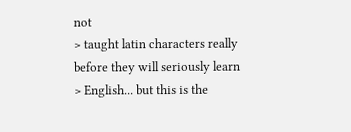not
> taught latin characters really before they will seriously learn
> English... but this is the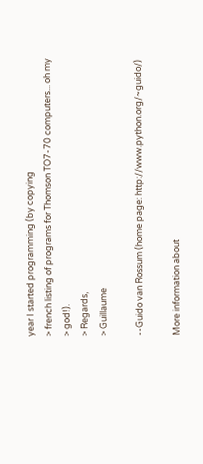year I started programming (by copying
> french listing of programs for Thomson TO7-70 computers... oh my
> god!).
> Regards,
> Guillaume

--Guido van Rossum (home page: http://www.python.org/~guido/)

More information about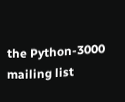the Python-3000 mailing list